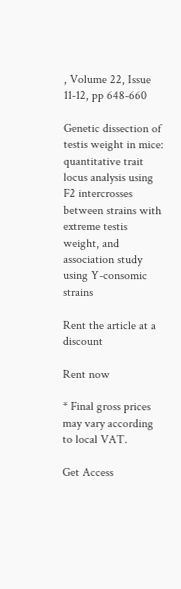, Volume 22, Issue 11-12, pp 648-660

Genetic dissection of testis weight in mice: quantitative trait locus analysis using F2 intercrosses between strains with extreme testis weight, and association study using Y-consomic strains

Rent the article at a discount

Rent now

* Final gross prices may vary according to local VAT.

Get Access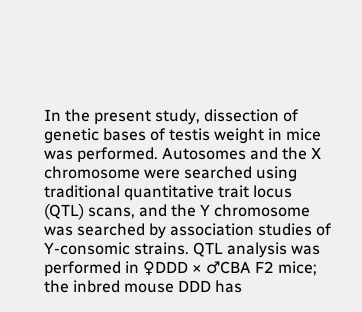In the present study, dissection of genetic bases of testis weight in mice was performed. Autosomes and the X chromosome were searched using traditional quantitative trait locus (QTL) scans, and the Y chromosome was searched by association studies of Y-consomic strains. QTL analysis was performed in ♀DDD × ♂CBA F2 mice; the inbred mouse DDD has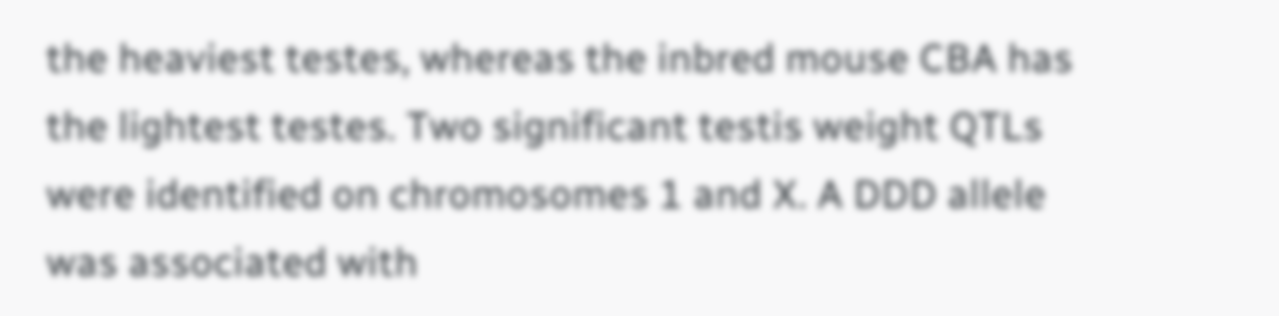the heaviest testes, whereas the inbred mouse CBA has the lightest testes. Two significant testis weight QTLs were identified on chromosomes 1 and X. A DDD allele was associated with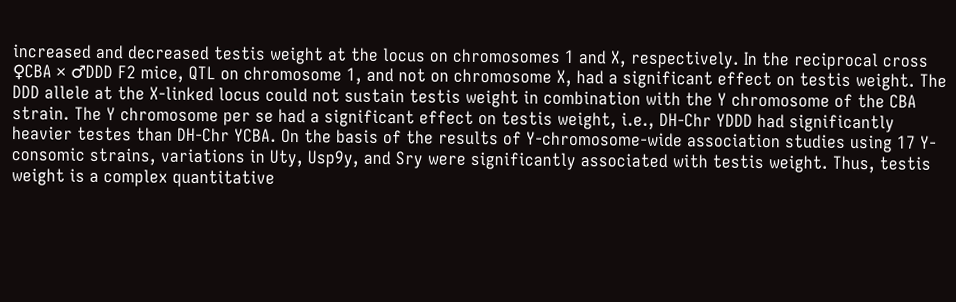increased and decreased testis weight at the locus on chromosomes 1 and X, respectively. In the reciprocal cross ♀CBA × ♂DDD F2 mice, QTL on chromosome 1, and not on chromosome X, had a significant effect on testis weight. The DDD allele at the X-linked locus could not sustain testis weight in combination with the Y chromosome of the CBA strain. The Y chromosome per se had a significant effect on testis weight, i.e., DH-Chr YDDD had significantly heavier testes than DH-Chr YCBA. On the basis of the results of Y-chromosome-wide association studies using 17 Y-consomic strains, variations in Uty, Usp9y, and Sry were significantly associated with testis weight. Thus, testis weight is a complex quantitative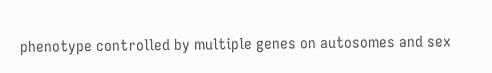phenotype controlled by multiple genes on autosomes and sex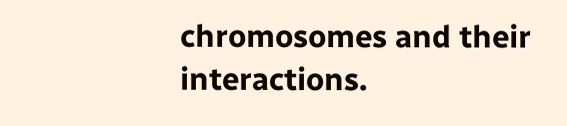chromosomes and their interactions.